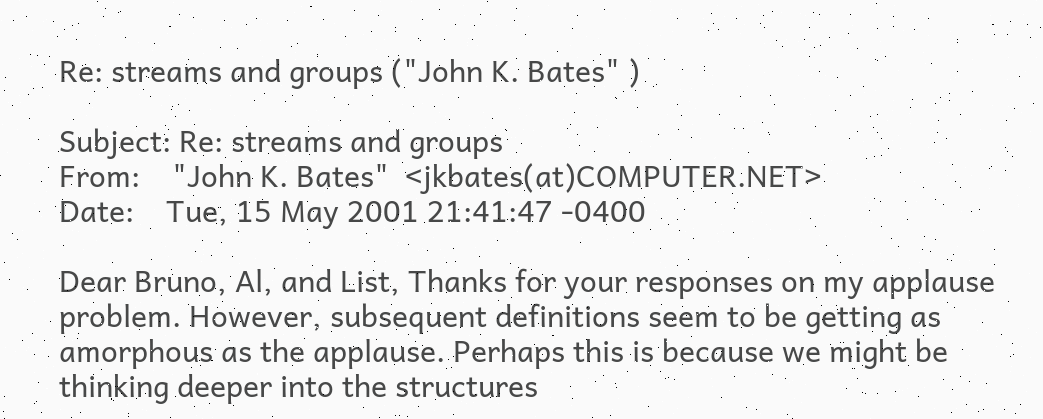Re: streams and groups ("John K. Bates" )

Subject: Re: streams and groups
From:    "John K. Bates"  <jkbates(at)COMPUTER.NET>
Date:    Tue, 15 May 2001 21:41:47 -0400

Dear Bruno, Al, and List, Thanks for your responses on my applause problem. However, subsequent definitions seem to be getting as amorphous as the applause. Perhaps this is because we might be thinking deeper into the structures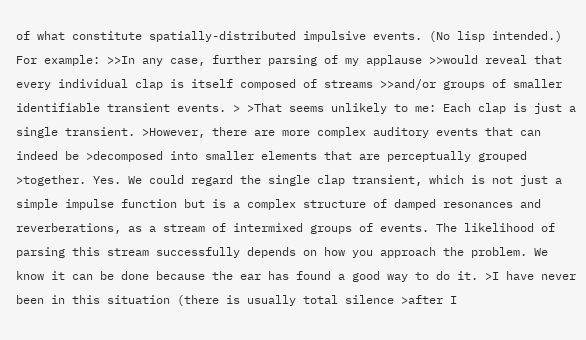of what constitute spatially-distributed impulsive events. (No lisp intended.) For example: >>In any case, further parsing of my applause >>would reveal that every individual clap is itself composed of streams >>and/or groups of smaller identifiable transient events. > >That seems unlikely to me: Each clap is just a single transient. >However, there are more complex auditory events that can indeed be >decomposed into smaller elements that are perceptually grouped >together. Yes. We could regard the single clap transient, which is not just a simple impulse function but is a complex structure of damped resonances and reverberations, as a stream of intermixed groups of events. The likelihood of parsing this stream successfully depends on how you approach the problem. We know it can be done because the ear has found a good way to do it. >I have never been in this situation (there is usually total silence >after I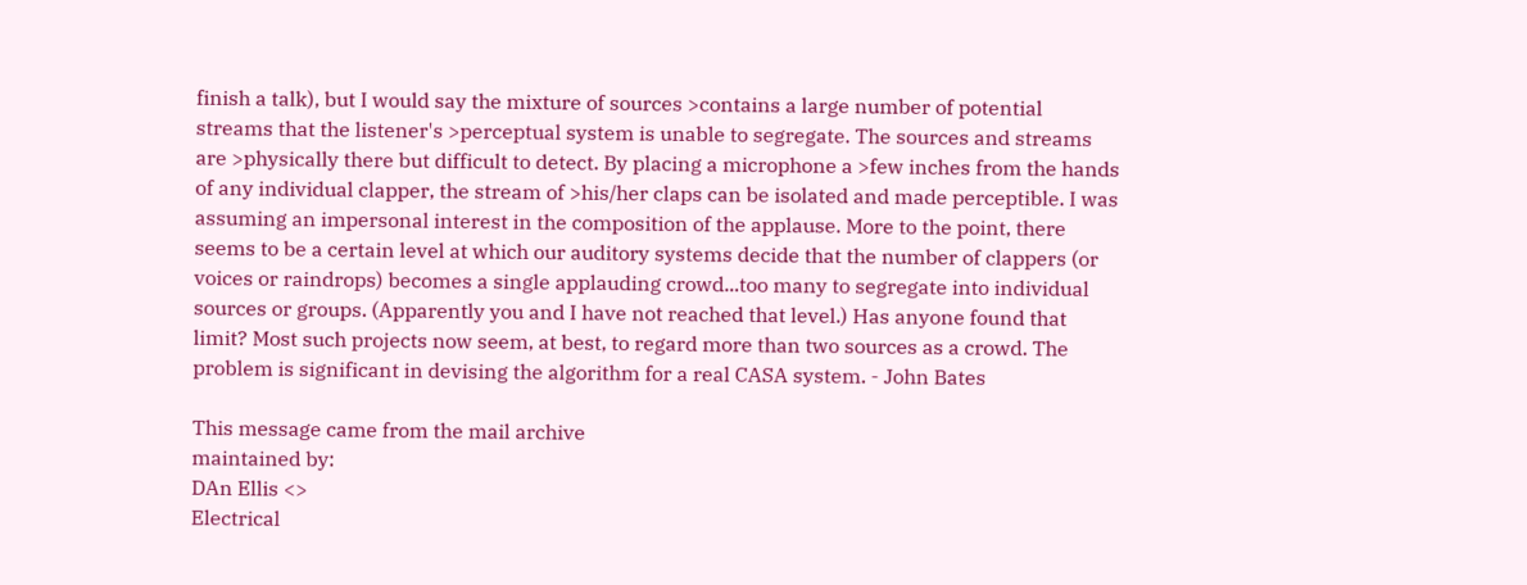finish a talk), but I would say the mixture of sources >contains a large number of potential streams that the listener's >perceptual system is unable to segregate. The sources and streams are >physically there but difficult to detect. By placing a microphone a >few inches from the hands of any individual clapper, the stream of >his/her claps can be isolated and made perceptible. I was assuming an impersonal interest in the composition of the applause. More to the point, there seems to be a certain level at which our auditory systems decide that the number of clappers (or voices or raindrops) becomes a single applauding crowd...too many to segregate into individual sources or groups. (Apparently you and I have not reached that level.) Has anyone found that limit? Most such projects now seem, at best, to regard more than two sources as a crowd. The problem is significant in devising the algorithm for a real CASA system. - John Bates

This message came from the mail archive
maintained by:
DAn Ellis <>
Electrical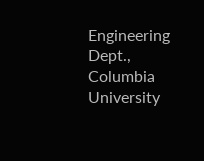Engineering Dept., Columbia University